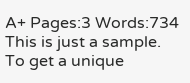A+ Pages:3 Words:734
This is just a sample.
To get a unique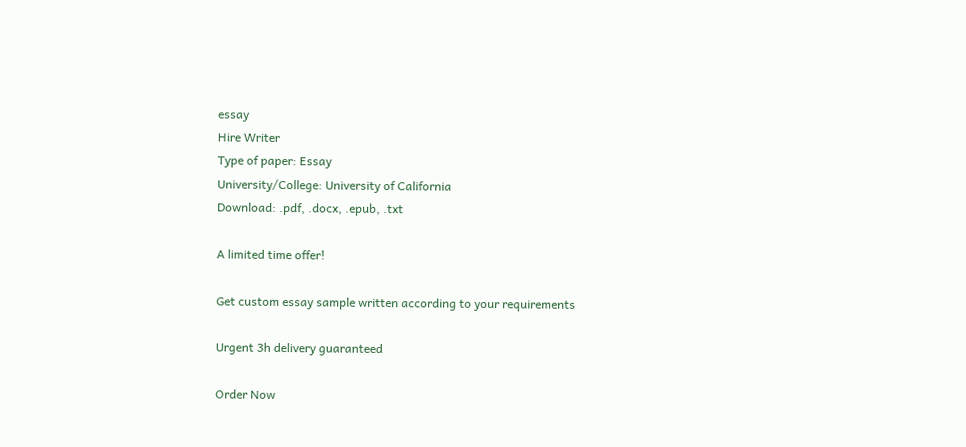essay
Hire Writer
Type of paper: Essay
University/College: University of California
Download: .pdf, .docx, .epub, .txt

A limited time offer!

Get custom essay sample written according to your requirements

Urgent 3h delivery guaranteed

Order Now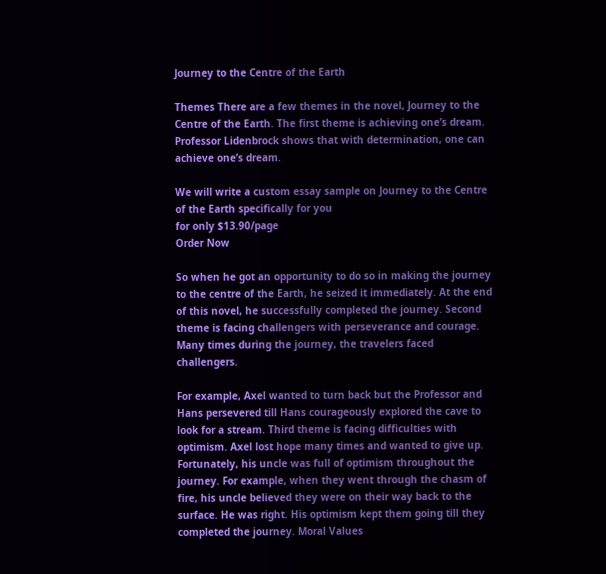Journey to the Centre of the Earth

Themes There are a few themes in the novel, Journey to the Centre of the Earth. The first theme is achieving one’s dream. Professor Lidenbrock shows that with determination, one can achieve one’s dream.

We will write a custom essay sample on Journey to the Centre of the Earth specifically for you
for only $13.90/page
Order Now

So when he got an opportunity to do so in making the journey to the centre of the Earth, he seized it immediately. At the end of this novel, he successfully completed the journey. Second theme is facing challengers with perseverance and courage. Many times during the journey, the travelers faced challengers.

For example, Axel wanted to turn back but the Professor and Hans persevered till Hans courageously explored the cave to look for a stream. Third theme is facing difficulties with optimism. Axel lost hope many times and wanted to give up. Fortunately, his uncle was full of optimism throughout the journey. For example, when they went through the chasm of fire, his uncle believed they were on their way back to the surface. He was right. His optimism kept them going till they completed the journey. Moral Values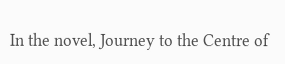In the novel, Journey to the Centre of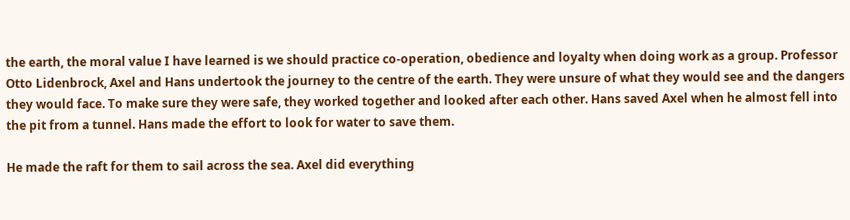the earth, the moral value I have learned is we should practice co-operation, obedience and loyalty when doing work as a group. Professor Otto Lidenbrock, Axel and Hans undertook the journey to the centre of the earth. They were unsure of what they would see and the dangers they would face. To make sure they were safe, they worked together and looked after each other. Hans saved Axel when he almost fell into the pit from a tunnel. Hans made the effort to look for water to save them.

He made the raft for them to sail across the sea. Axel did everything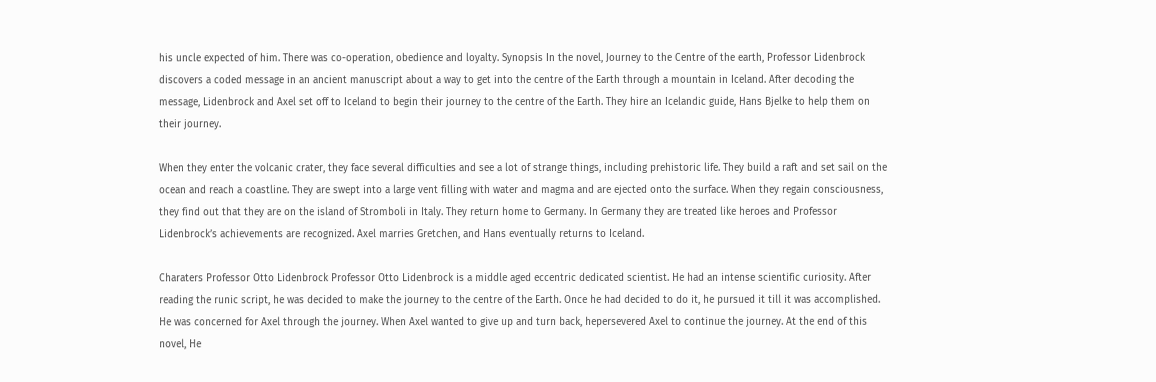his uncle expected of him. There was co-operation, obedience and loyalty. Synopsis In the novel, Journey to the Centre of the earth, Professor Lidenbrock discovers a coded message in an ancient manuscript about a way to get into the centre of the Earth through a mountain in Iceland. After decoding the message, Lidenbrock and Axel set off to Iceland to begin their journey to the centre of the Earth. They hire an Icelandic guide, Hans Bjelke to help them on their journey.

When they enter the volcanic crater, they face several difficulties and see a lot of strange things, including prehistoric life. They build a raft and set sail on the ocean and reach a coastline. They are swept into a large vent filling with water and magma and are ejected onto the surface. When they regain consciousness, they find out that they are on the island of Stromboli in Italy. They return home to Germany. In Germany they are treated like heroes and Professor Lidenbrock’s achievements are recognized. Axel marries Gretchen, and Hans eventually returns to Iceland.

Charaters Professor Otto Lidenbrock Professor Otto Lidenbrock is a middle aged eccentric dedicated scientist. He had an intense scientific curiosity. After reading the runic script, he was decided to make the journey to the centre of the Earth. Once he had decided to do it, he pursued it till it was accomplished. He was concerned for Axel through the journey. When Axel wanted to give up and turn back, hepersevered Axel to continue the journey. At the end of this novel, He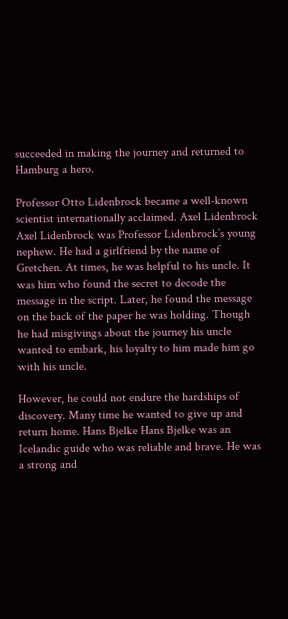succeeded in making the journey and returned to Hamburg a hero.

Professor Otto Lidenbrock became a well-known scientist internationally acclaimed. Axel Lidenbrock Axel Lidenbrock was Professor Lidenbrock’s young nephew. He had a girlfriend by the name of Gretchen. At times, he was helpful to his uncle. It was him who found the secret to decode the message in the script. Later, he found the message on the back of the paper he was holding. Though he had misgivings about the journey his uncle wanted to embark, his loyalty to him made him go with his uncle.

However, he could not endure the hardships of discovery. Many time he wanted to give up and return home. Hans Bjelke Hans Bjelke was an Icelandic guide who was reliable and brave. He was a strong and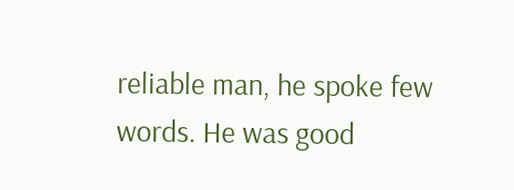reliable man, he spoke few words. He was good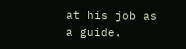at his job as a guide.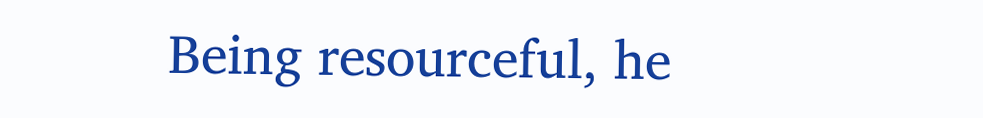Being resourceful, he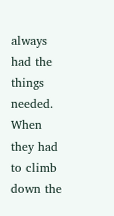always had the things needed. When they had to climb down the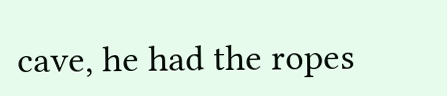cave, he had the ropes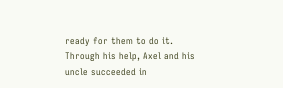ready for them to do it. Through his help, Axel and his uncle succeeded in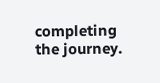completing the journey.